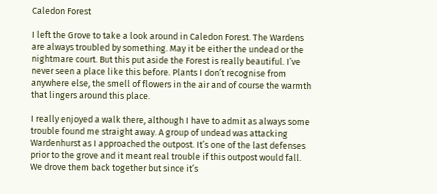Caledon Forest

I left the Grove to take a look around in Caledon Forest. The Wardens are always troubled by something. May it be either the undead or the nightmare court. But this put aside the Forest is really beautiful. I’ve never seen a place like this before. Plants I don’t recognise from anywhere else, the smell of flowers in the air and of course the warmth that lingers around this place.

I really enjoyed a walk there, although I have to admit as always some trouble found me straight away. A group of undead was attacking Wardenhurst as I approached the outpost. It’s one of the last defenses prior to the grove and it meant real trouble if this outpost would fall. We drove them back together but since it’s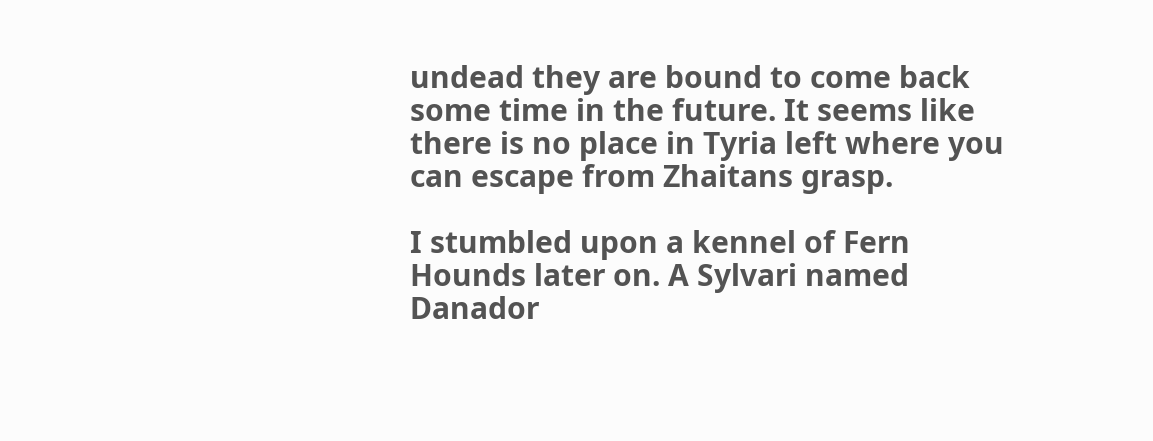undead they are bound to come back some time in the future. It seems like there is no place in Tyria left where you can escape from Zhaitans grasp.

I stumbled upon a kennel of Fern Hounds later on. A Sylvari named Danador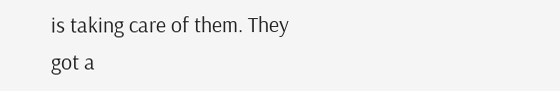is taking care of them. They got a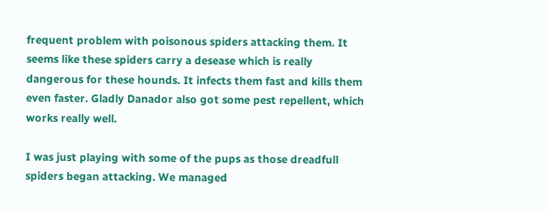frequent problem with poisonous spiders attacking them. It seems like these spiders carry a desease which is really dangerous for these hounds. It infects them fast and kills them even faster. Gladly Danador also got some pest repellent, which works really well.

I was just playing with some of the pups as those dreadfull spiders began attacking. We managed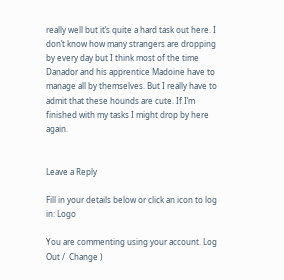really well but it’s quite a hard task out here. I don’t know how many strangers are dropping by every day but I think most of the time Danador and his apprentice Madoine have to manage all by themselves. But I really have to admit that these hounds are cute. If I’m finished with my tasks I might drop by here again.


Leave a Reply

Fill in your details below or click an icon to log in: Logo

You are commenting using your account. Log Out /  Change )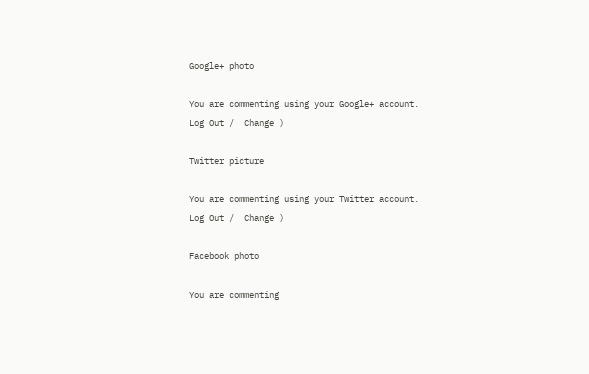Google+ photo

You are commenting using your Google+ account. Log Out /  Change )

Twitter picture

You are commenting using your Twitter account. Log Out /  Change )

Facebook photo

You are commenting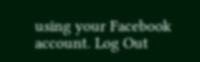using your Facebook account. Log Out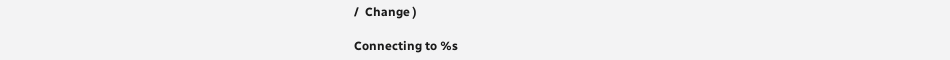/  Change )

Connecting to %s